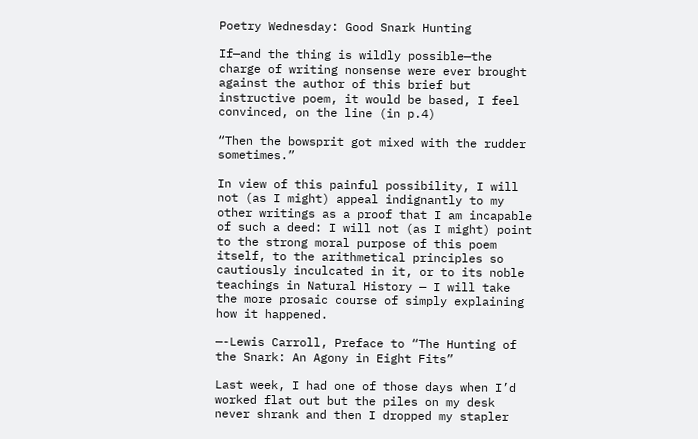Poetry Wednesday: Good Snark Hunting

If—and the thing is wildly possible—the charge of writing nonsense were ever brought against the author of this brief but instructive poem, it would be based, I feel convinced, on the line (in p.4)

“Then the bowsprit got mixed with the rudder sometimes.”

In view of this painful possibility, I will not (as I might) appeal indignantly to my other writings as a proof that I am incapable of such a deed: I will not (as I might) point to the strong moral purpose of this poem itself, to the arithmetical principles so cautiously inculcated in it, or to its noble teachings in Natural History — I will take the more prosaic course of simply explaining how it happened.

—-Lewis Carroll, Preface to “The Hunting of the Snark: An Agony in Eight Fits”

Last week, I had one of those days when I’d worked flat out but the piles on my desk never shrank and then I dropped my stapler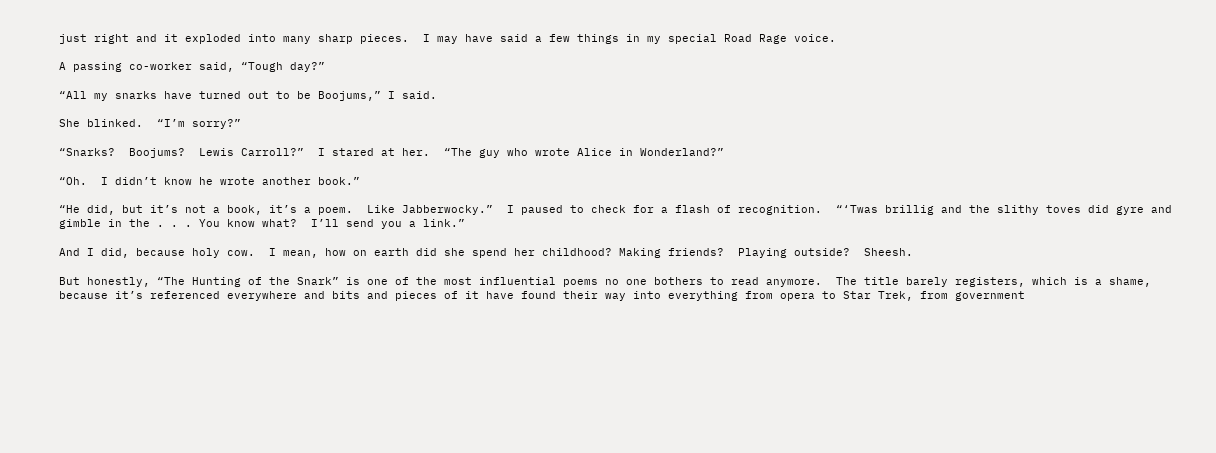just right and it exploded into many sharp pieces.  I may have said a few things in my special Road Rage voice.

A passing co-worker said, “Tough day?”

“All my snarks have turned out to be Boojums,” I said.

She blinked.  “I’m sorry?”

“Snarks?  Boojums?  Lewis Carroll?”  I stared at her.  “The guy who wrote Alice in Wonderland?”

“Oh.  I didn’t know he wrote another book.”

“He did, but it’s not a book, it’s a poem.  Like Jabberwocky.”  I paused to check for a flash of recognition.  “‘Twas brillig and the slithy toves did gyre and gimble in the . . . You know what?  I’ll send you a link.”

And I did, because holy cow.  I mean, how on earth did she spend her childhood? Making friends?  Playing outside?  Sheesh.

But honestly, “The Hunting of the Snark” is one of the most influential poems no one bothers to read anymore.  The title barely registers, which is a shame, because it’s referenced everywhere and bits and pieces of it have found their way into everything from opera to Star Trek, from government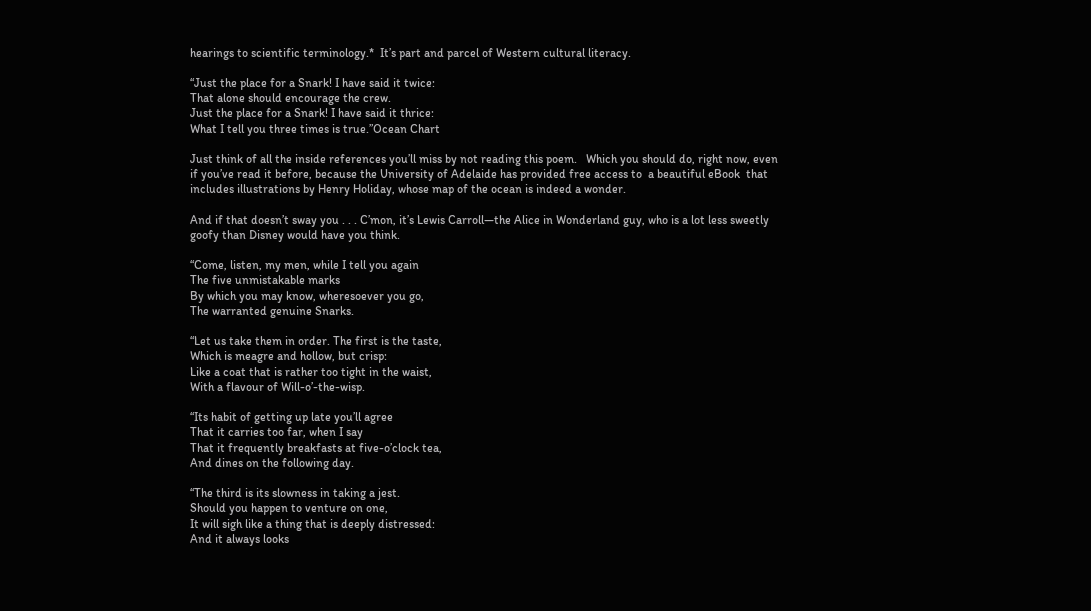hearings to scientific terminology.*  It’s part and parcel of Western cultural literacy.

“Just the place for a Snark! I have said it twice:
That alone should encourage the crew.
Just the place for a Snark! I have said it thrice:
What I tell you three times is true.”Ocean Chart

Just think of all the inside references you’ll miss by not reading this poem.   Which you should do, right now, even if you’ve read it before, because the University of Adelaide has provided free access to  a beautiful eBook  that includes illustrations by Henry Holiday, whose map of the ocean is indeed a wonder.

And if that doesn’t sway you . . . C’mon, it’s Lewis Carroll—the Alice in Wonderland guy, who is a lot less sweetly goofy than Disney would have you think.

“Come, listen, my men, while I tell you again
The five unmistakable marks
By which you may know, wheresoever you go,
The warranted genuine Snarks.

“Let us take them in order. The first is the taste,
Which is meagre and hollow, but crisp:
Like a coat that is rather too tight in the waist,
With a flavour of Will-o’-the-wisp.

“Its habit of getting up late you’ll agree
That it carries too far, when I say
That it frequently breakfasts at five-o’clock tea,
And dines on the following day.

“The third is its slowness in taking a jest.
Should you happen to venture on one,
It will sigh like a thing that is deeply distressed:
And it always looks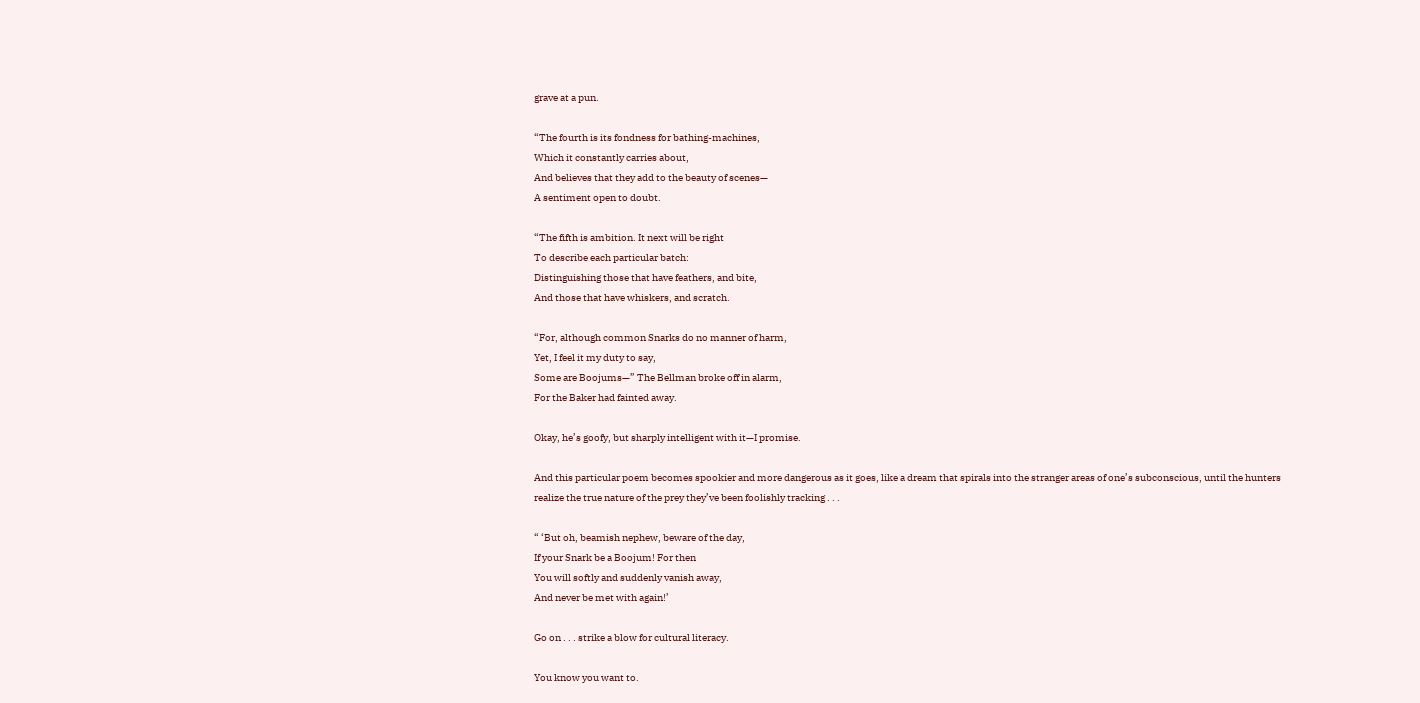grave at a pun.

“The fourth is its fondness for bathing-machines,
Which it constantly carries about,
And believes that they add to the beauty of scenes—
A sentiment open to doubt.

“The fifth is ambition. It next will be right
To describe each particular batch:
Distinguishing those that have feathers, and bite,
And those that have whiskers, and scratch.

“For, although common Snarks do no manner of harm,
Yet, I feel it my duty to say,
Some are Boojums—” The Bellman broke off in alarm,
For the Baker had fainted away.

Okay, he’s goofy, but sharply intelligent with it—I promise.

And this particular poem becomes spookier and more dangerous as it goes, like a dream that spirals into the stranger areas of one’s subconscious, until the hunters realize the true nature of the prey they’ve been foolishly tracking . . .

“ ‘But oh, beamish nephew, beware of the day,
If your Snark be a Boojum! For then
You will softly and suddenly vanish away,
And never be met with again!’

Go on . . . strike a blow for cultural literacy.

You know you want to.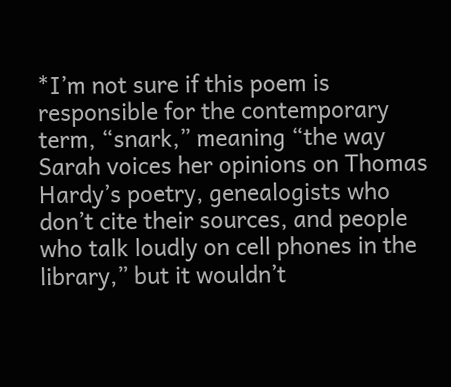*I’m not sure if this poem is responsible for the contemporary term, “snark,” meaning “the way Sarah voices her opinions on Thomas Hardy’s poetry, genealogists who don’t cite their sources, and people who talk loudly on cell phones in the library,” but it wouldn’t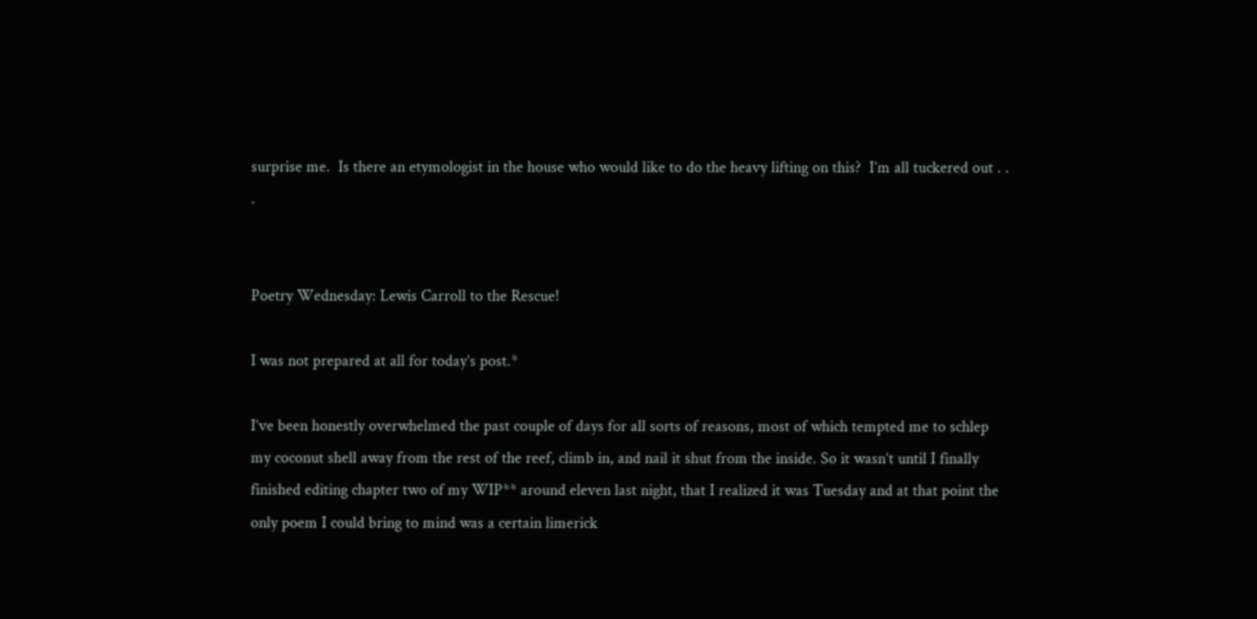surprise me.  Is there an etymologist in the house who would like to do the heavy lifting on this?  I’m all tuckered out . . .


Poetry Wednesday: Lewis Carroll to the Rescue!

I was not prepared at all for today’s post.*

I’ve been honestly overwhelmed the past couple of days for all sorts of reasons, most of which tempted me to schlep my coconut shell away from the rest of the reef, climb in, and nail it shut from the inside. So it wasn’t until I finally finished editing chapter two of my WIP** around eleven last night, that I realized it was Tuesday and at that point the only poem I could bring to mind was a certain limerick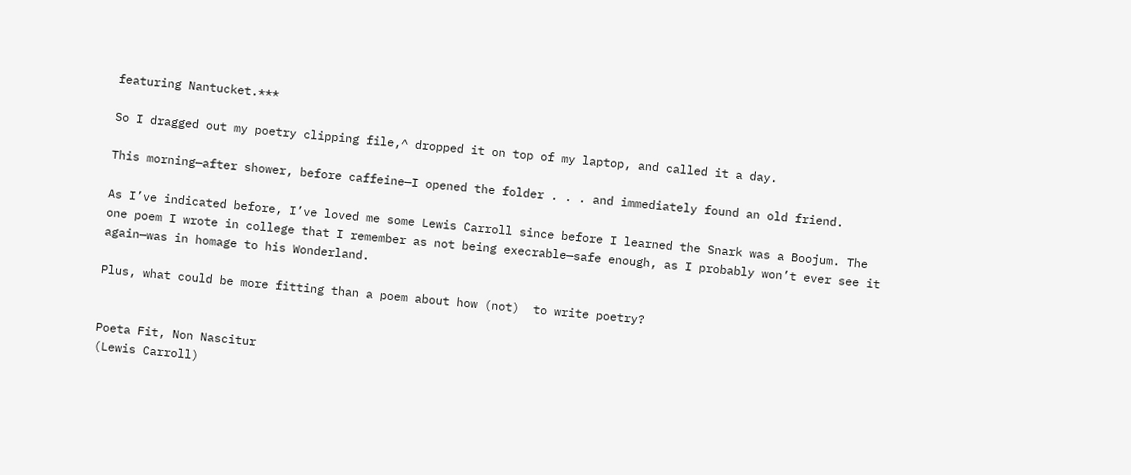featuring Nantucket.***

So I dragged out my poetry clipping file,^ dropped it on top of my laptop, and called it a day.

This morning—after shower, before caffeine—I opened the folder . . . and immediately found an old friend.

As I’ve indicated before, I’ve loved me some Lewis Carroll since before I learned the Snark was a Boojum. The one poem I wrote in college that I remember as not being execrable—safe enough, as I probably won’t ever see it again—was in homage to his Wonderland.

Plus, what could be more fitting than a poem about how (not)  to write poetry?


Poeta Fit, Non Nascitur
(Lewis Carroll)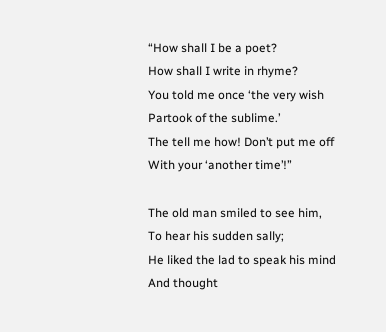“How shall I be a poet?
How shall I write in rhyme?
You told me once ‘the very wish
Partook of the sublime.’
The tell me how! Don’t put me off
With your ‘another time’!”

The old man smiled to see him,
To hear his sudden sally;
He liked the lad to speak his mind
And thought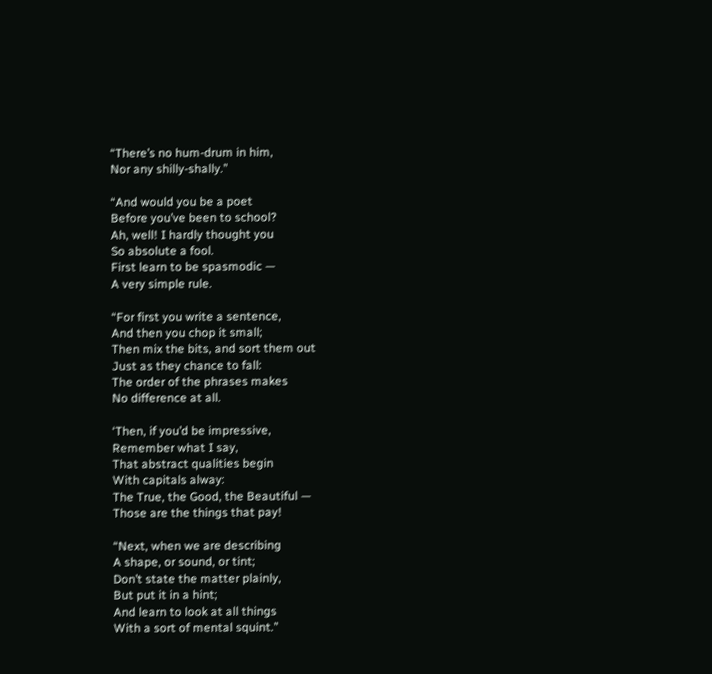“There’s no hum-drum in him,
Nor any shilly-shally.”

“And would you be a poet
Before you’ve been to school?
Ah, well! I hardly thought you
So absolute a fool.
First learn to be spasmodic —
A very simple rule.

“For first you write a sentence,
And then you chop it small;
Then mix the bits, and sort them out
Just as they chance to fall:
The order of the phrases makes
No difference at all.

‘Then, if you’d be impressive,
Remember what I say,
That abstract qualities begin
With capitals alway:
The True, the Good, the Beautiful —
Those are the things that pay!

“Next, when we are describing
A shape, or sound, or tint;
Don’t state the matter plainly,
But put it in a hint;
And learn to look at all things
With a sort of mental squint.”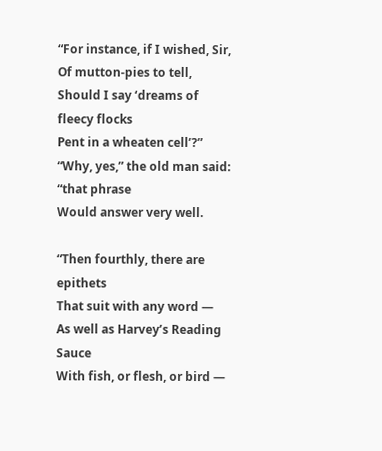“For instance, if I wished, Sir,
Of mutton-pies to tell,
Should I say ‘dreams of fleecy flocks
Pent in a wheaten cell’?”
“Why, yes,” the old man said: “that phrase
Would answer very well.

“Then fourthly, there are epithets
That suit with any word —
As well as Harvey’s Reading Sauce
With fish, or flesh, or bird —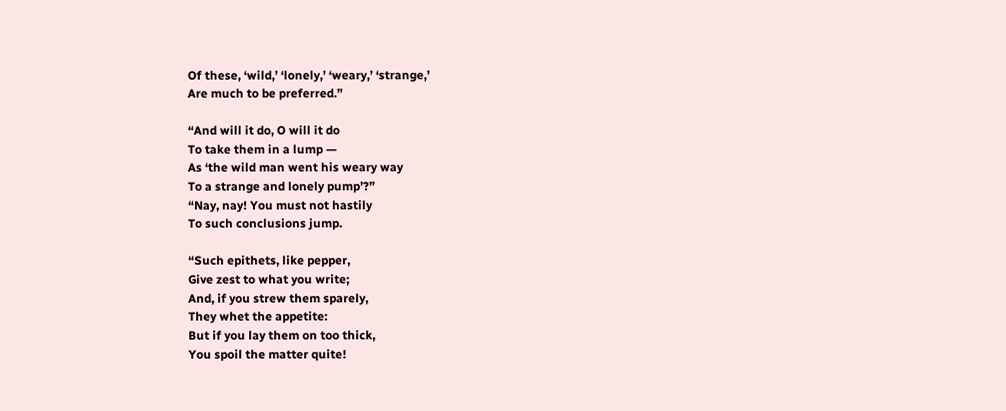Of these, ‘wild,’ ‘lonely,’ ‘weary,’ ‘strange,’
Are much to be preferred.”

“And will it do, O will it do
To take them in a lump —
As ‘the wild man went his weary way
To a strange and lonely pump’?”
“Nay, nay! You must not hastily
To such conclusions jump.

“Such epithets, like pepper,
Give zest to what you write;
And, if you strew them sparely,
They whet the appetite:
But if you lay them on too thick,
You spoil the matter quite!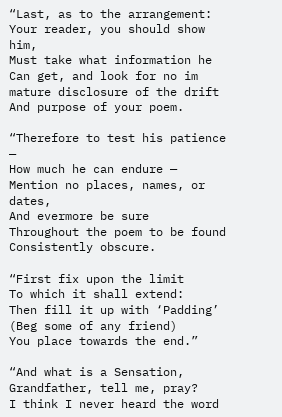“Last, as to the arrangement:
Your reader, you should show him,
Must take what information he
Can get, and look for no im
mature disclosure of the drift
And purpose of your poem.

“Therefore to test his patience —
How much he can endure —
Mention no places, names, or dates,
And evermore be sure
Throughout the poem to be found
Consistently obscure.

“First fix upon the limit
To which it shall extend:
Then fill it up with ‘Padding’
(Beg some of any friend)
You place towards the end.”

“And what is a Sensation,
Grandfather, tell me, pray?
I think I never heard the word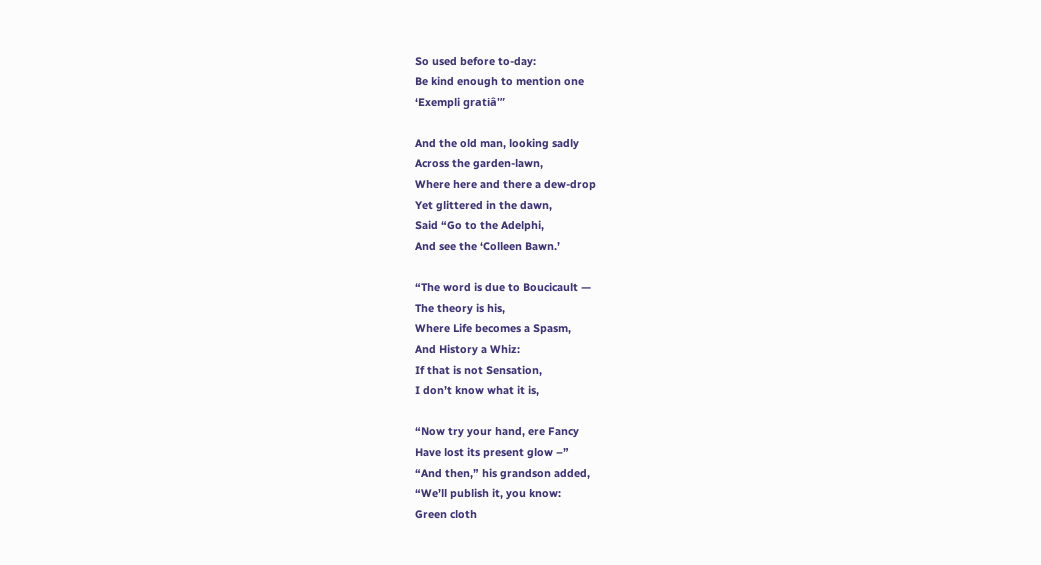So used before to-day:
Be kind enough to mention one
‘Exempli gratiâ'”

And the old man, looking sadly
Across the garden-lawn,
Where here and there a dew-drop
Yet glittered in the dawn,
Said “Go to the Adelphi,
And see the ‘Colleen Bawn.’

“The word is due to Boucicault —
The theory is his,
Where Life becomes a Spasm,
And History a Whiz:
If that is not Sensation,
I don’t know what it is,

“Now try your hand, ere Fancy
Have lost its present glow –”
“And then,” his grandson added,
“We’ll publish it, you know:
Green cloth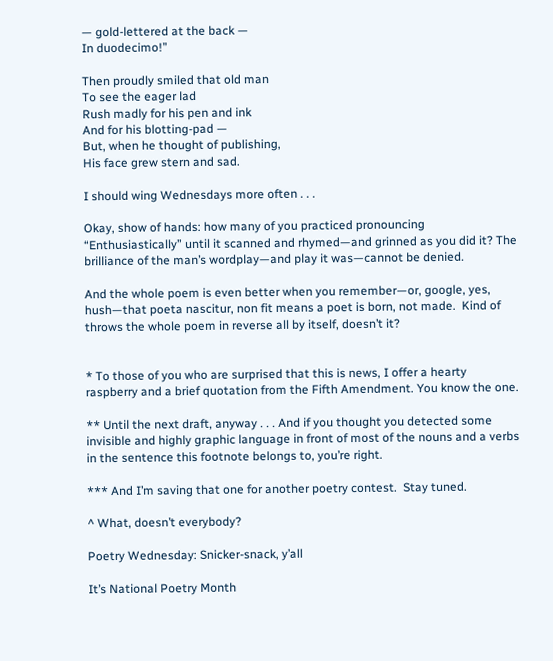— gold-lettered at the back —
In duodecimo!”

Then proudly smiled that old man
To see the eager lad
Rush madly for his pen and ink
And for his blotting-pad —
But, when he thought of publishing,
His face grew stern and sad.

I should wing Wednesdays more often . . .

Okay, show of hands: how many of you practiced pronouncing “Enthusiastically” until it scanned and rhymed—and grinned as you did it? The brilliance of the man’s wordplay—and play it was—cannot be denied.

And the whole poem is even better when you remember—or, google, yes, hush—that poeta nascitur, non fit means a poet is born, not made.  Kind of throws the whole poem in reverse all by itself, doesn’t it?


* To those of you who are surprised that this is news, I offer a hearty raspberry and a brief quotation from the Fifth Amendment. You know the one.

** Until the next draft, anyway . . . And if you thought you detected some invisible and highly graphic language in front of most of the nouns and a verbs in the sentence this footnote belongs to, you’re right.

*** And I’m saving that one for another poetry contest.  Stay tuned.

^ What, doesn’t everybody?

Poetry Wednesday: Snicker-snack, y’all

It’s National Poetry Month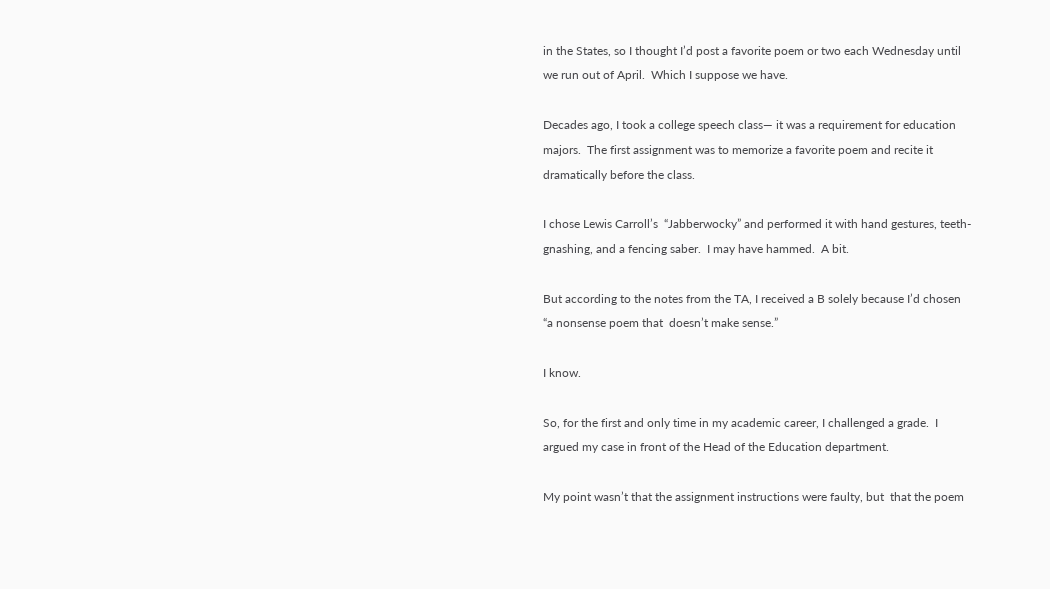in the States, so I thought I’d post a favorite poem or two each Wednesday until we run out of April.  Which I suppose we have.

Decades ago, I took a college speech class— it was a requirement for education majors.  The first assignment was to memorize a favorite poem and recite it dramatically before the class.

I chose Lewis Carroll’s  “Jabberwocky” and performed it with hand gestures, teeth-gnashing, and a fencing saber.  I may have hammed.  A bit.

But according to the notes from the TA, I received a B solely because I’d chosen “a nonsense poem that  doesn’t make sense.”

I know.

So, for the first and only time in my academic career, I challenged a grade.  I argued my case in front of the Head of the Education department.

My point wasn’t that the assignment instructions were faulty, but  that the poem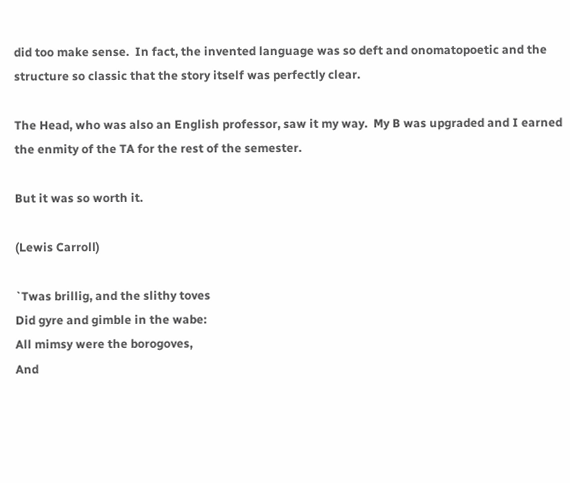did too make sense.  In fact, the invented language was so deft and onomatopoetic and the structure so classic that the story itself was perfectly clear.

The Head, who was also an English professor, saw it my way.  My B was upgraded and I earned the enmity of the TA for the rest of the semester.

But it was so worth it.

(Lewis Carroll)

`Twas brillig, and the slithy toves
Did gyre and gimble in the wabe:
All mimsy were the borogoves,
And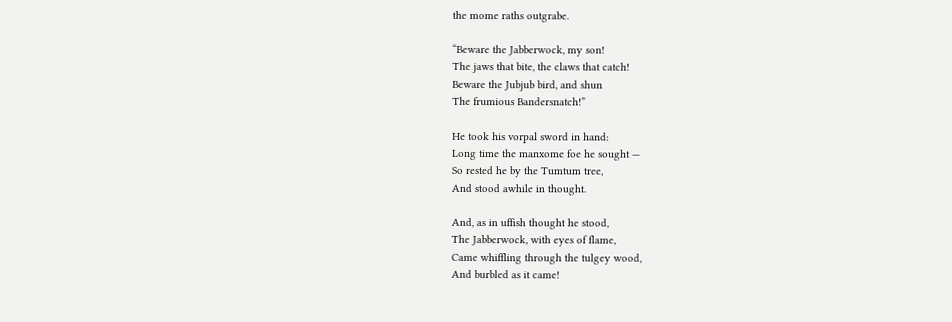the mome raths outgrabe.

“Beware the Jabberwock, my son!
The jaws that bite, the claws that catch!
Beware the Jubjub bird, and shun
The frumious Bandersnatch!”

He took his vorpal sword in hand:
Long time the manxome foe he sought —
So rested he by the Tumtum tree,
And stood awhile in thought.

And, as in uffish thought he stood,
The Jabberwock, with eyes of flame,
Came whiffling through the tulgey wood,
And burbled as it came!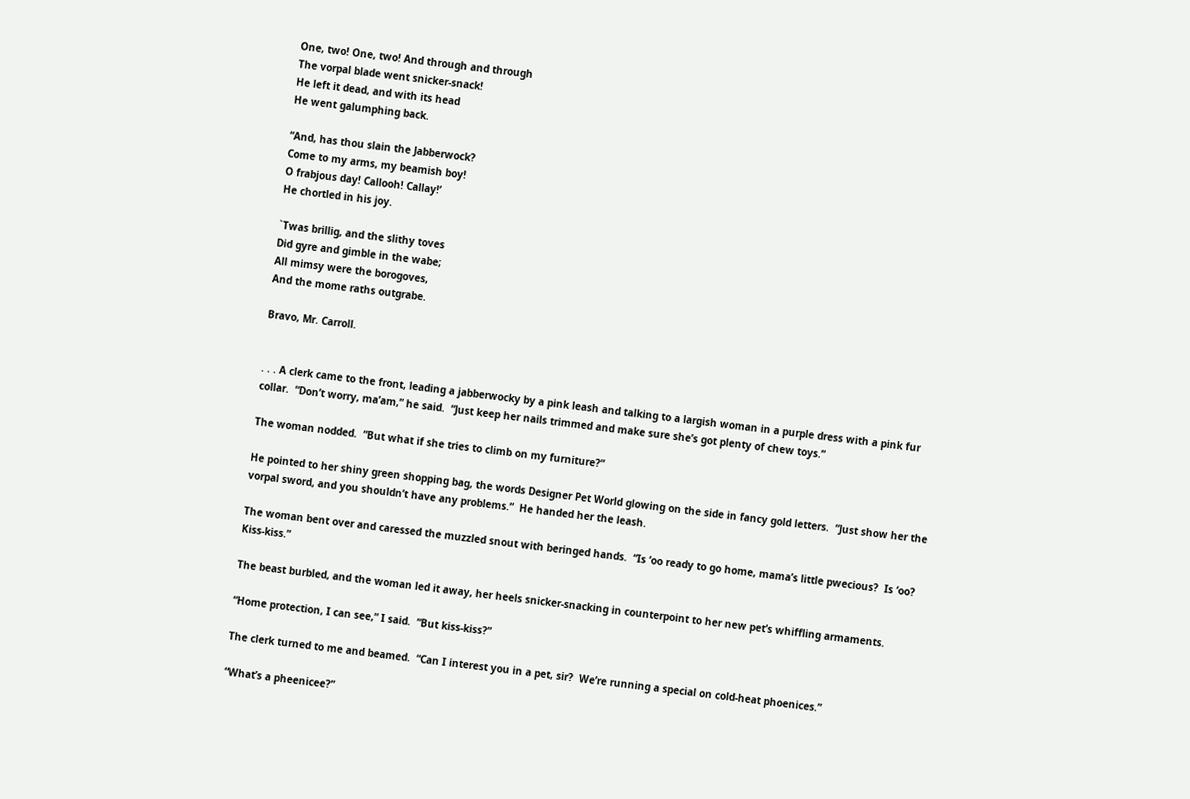One, two! One, two! And through and through
The vorpal blade went snicker-snack!
He left it dead, and with its head
He went galumphing back.

“And, has thou slain the Jabberwock?
Come to my arms, my beamish boy!
O frabjous day! Callooh! Callay!’
He chortled in his joy.

`Twas brillig, and the slithy toves
Did gyre and gimble in the wabe;
All mimsy were the borogoves,
And the mome raths outgrabe.

Bravo, Mr. Carroll.


. . . A clerk came to the front, leading a jabberwocky by a pink leash and talking to a largish woman in a purple dress with a pink fur collar.  “Don’t worry, ma’am,” he said.  “Just keep her nails trimmed and make sure she’s got plenty of chew toys.”

The woman nodded.  “But what if she tries to climb on my furniture?”

He pointed to her shiny green shopping bag, the words Designer Pet World glowing on the side in fancy gold letters.  “Just show her the vorpal sword, and you shouldn’t have any problems.”  He handed her the leash.

The woman bent over and caressed the muzzled snout with beringed hands.  “Is ‘oo ready to go home, mama’s little pwecious?  Is ‘oo?  Kiss-kiss.”

The beast burbled, and the woman led it away, her heels snicker-snacking in counterpoint to her new pet’s whiffling armaments.

“Home protection, I can see,” I said.  “But kiss-kiss?”

The clerk turned to me and beamed.  “Can I interest you in a pet, sir?  We’re running a special on cold-heat phoenices.”

“What’s a pheenicee?”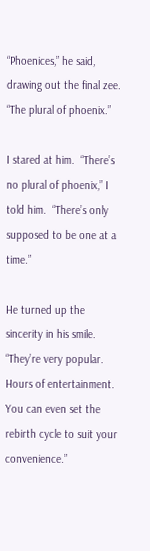“Phoenices,” he said, drawing out the final zee.  “The plural of phoenix.”

I stared at him.  “There’s no plural of phoenix,” I told him.  “There’s only supposed to be one at a time.”

He turned up the sincerity in his smile.  “They’re very popular.  Hours of entertainment.  You can even set the rebirth cycle to suit your convenience.”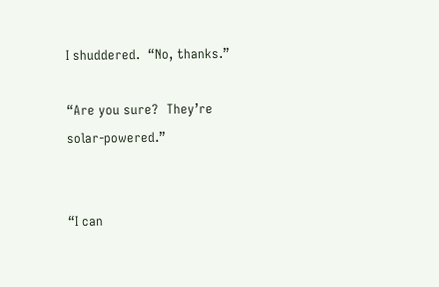I shuddered.  “No, thanks.”

“Are you sure?  They’re solar-powered.”


“I can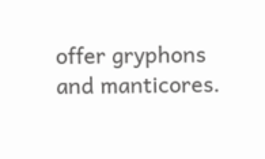offer gryphons and manticores.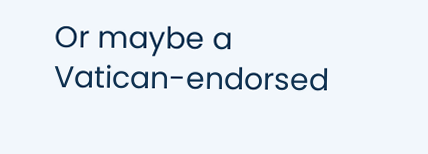Or maybe a Vatican-endorsed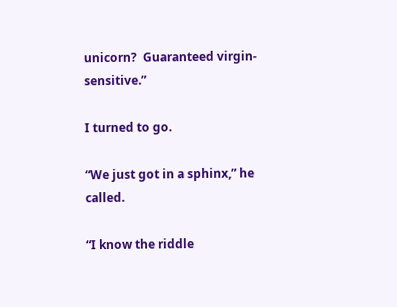unicorn?  Guaranteed virgin-sensitive.”

I turned to go.

“We just got in a sphinx,” he called.

“I know the riddle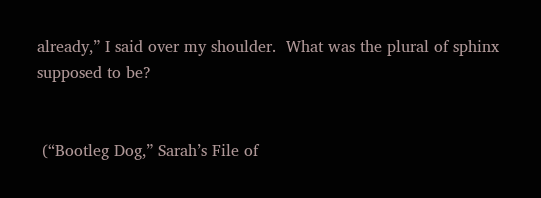already,” I said over my shoulder.  What was the plural of sphinx supposed to be?


 (“Bootleg Dog,” Sarah’s File of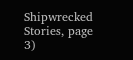Shipwrecked Stories, page 3)